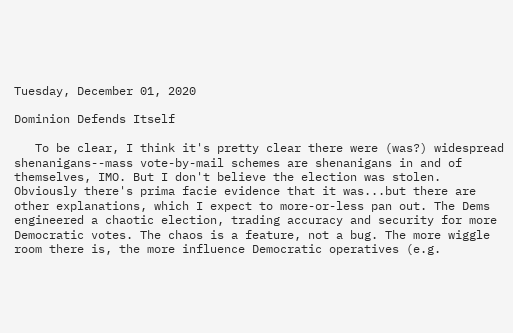Tuesday, December 01, 2020

Dominion Defends Itself

   To be clear, I think it's pretty clear there were (was?) widespread shenanigans--mass vote-by-mail schemes are shenanigans in and of themselves, IMO. But I don't believe the election was stolen. Obviously there's prima facie evidence that it was...but there are other explanations, which I expect to more-or-less pan out. The Dems engineered a chaotic election, trading accuracy and security for more Democratic votes. The chaos is a feature, not a bug. The more wiggle room there is, the more influence Democratic operatives (e.g.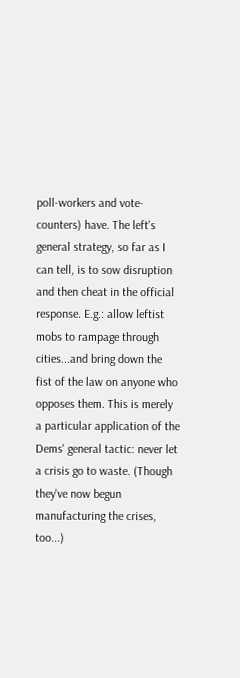poll-workers and vote-counters) have. The left's general strategy, so far as I can tell, is to sow disruption and then cheat in the official response. E.g.: allow leftist mobs to rampage through cities...and bring down the fist of the law on anyone who opposes them. This is merely a particular application of the Dems' general tactic: never let a crisis go to waste. (Though they've now begun manufacturing the crises, too...)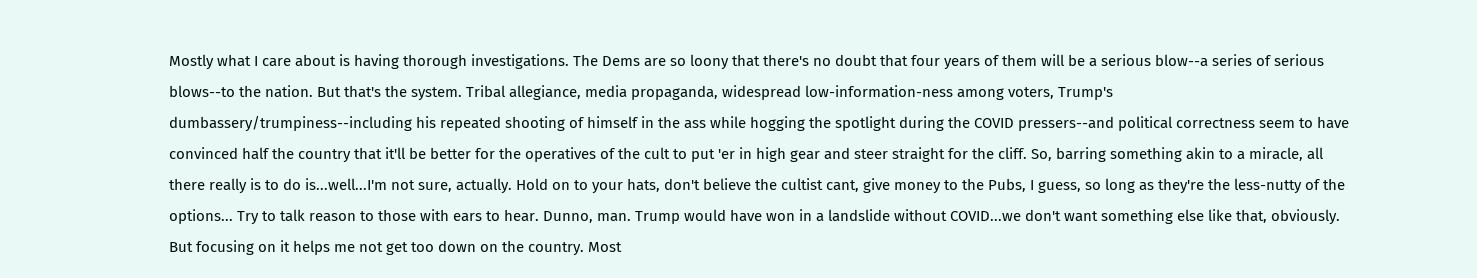Mostly what I care about is having thorough investigations. The Dems are so loony that there's no doubt that four years of them will be a serious blow--a series of serious blows--to the nation. But that's the system. Tribal allegiance, media propaganda, widespread low-information-ness among voters, Trump's dumbassery/trumpiness--including his repeated shooting of himself in the ass while hogging the spotlight during the COVID pressers--and political correctness seem to have convinced half the country that it'll be better for the operatives of the cult to put 'er in high gear and steer straight for the cliff. So, barring something akin to a miracle, all there really is to do is...well...I'm not sure, actually. Hold on to your hats, don't believe the cultist cant, give money to the Pubs, I guess, so long as they're the less-nutty of the options... Try to talk reason to those with ears to hear. Dunno, man. Trump would have won in a landslide without COVID...we don't want something else like that, obviously. But focusing on it helps me not get too down on the country. Most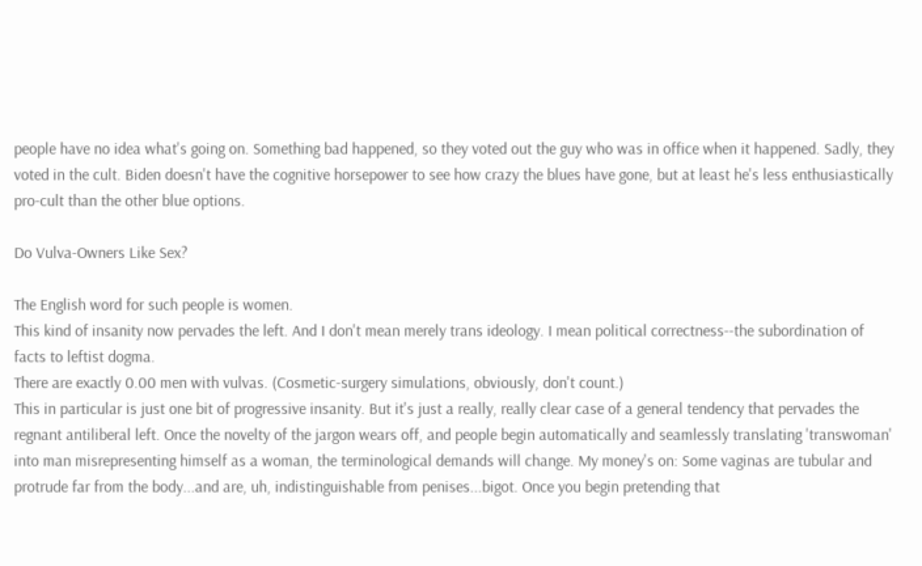people have no idea what's going on. Something bad happened, so they voted out the guy who was in office when it happened. Sadly, they voted in the cult. Biden doesn't have the cognitive horsepower to see how crazy the blues have gone, but at least he's less enthusiastically pro-cult than the other blue options.

Do Vulva-Owners Like Sex?

The English word for such people is women.
This kind of insanity now pervades the left. And I don't mean merely trans ideology. I mean political correctness--the subordination of facts to leftist dogma.
There are exactly 0.00 men with vulvas. (Cosmetic-surgery simulations, obviously, don't count.)
This in particular is just one bit of progressive insanity. But it's just a really, really clear case of a general tendency that pervades the regnant antiliberal left. Once the novelty of the jargon wears off, and people begin automatically and seamlessly translating 'transwoman' into man misrepresenting himself as a woman, the terminological demands will change. My money's on: Some vaginas are tubular and protrude far from the body...and are, uh, indistinguishable from penises...bigot. Once you begin pretending that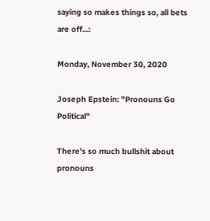saying so makes things so, all bets are off...:

Monday, November 30, 2020

Joseph Epstein: "Pronouns Go Political"

There's so much bullshit about pronouns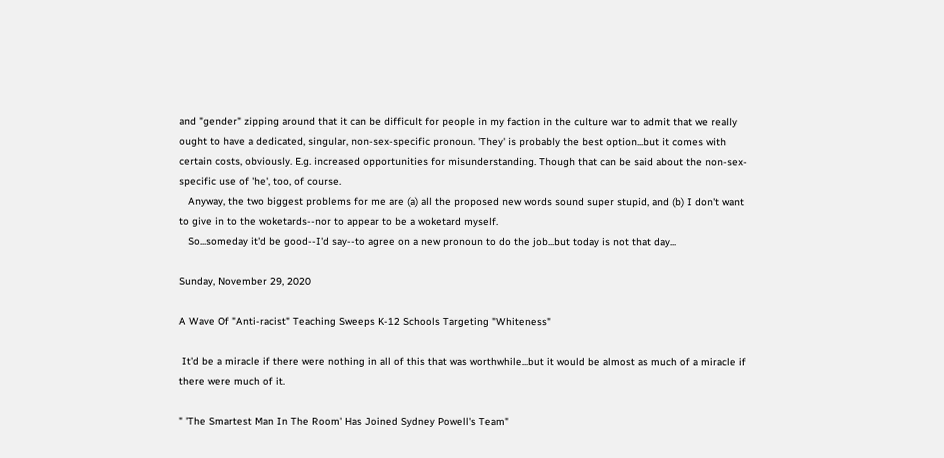and "gender" zipping around that it can be difficult for people in my faction in the culture war to admit that we really ought to have a dedicated, singular, non-sex-specific pronoun. 'They' is probably the best option...but it comes with certain costs, obviously. E.g. increased opportunities for misunderstanding. Though that can be said about the non-sex-specific use of 'he', too, of course.
   Anyway, the two biggest problems for me are (a) all the proposed new words sound super stupid, and (b) I don't want to give in to the woketards--nor to appear to be a woketard myself.
   So...someday it'd be good--I'd say--to agree on a new pronoun to do the job...but today is not that day...

Sunday, November 29, 2020

A Wave Of "Anti-racist" Teaching Sweeps K-12 Schools Targeting "Whiteness"

 It'd be a miracle if there were nothing in all of this that was worthwhile...but it would be almost as much of a miracle if there were much of it.

" 'The Smartest Man In The Room' Has Joined Sydney Powell's Team"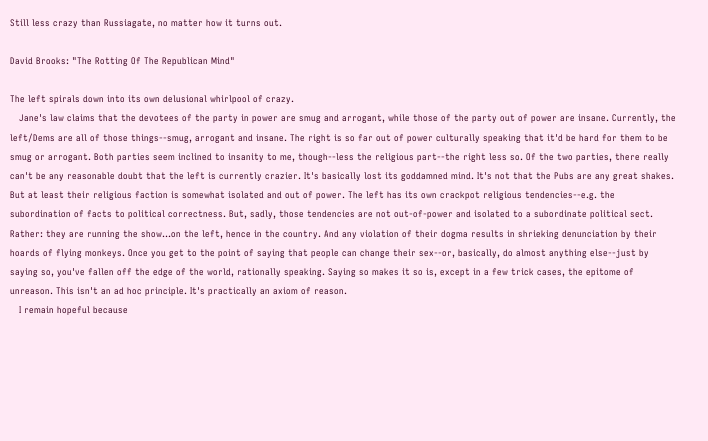Still less crazy than Russiagate, no matter how it turns out.

David Brooks: "The Rotting Of The Republican Mind"

The left spirals down into its own delusional whirlpool of crazy.
   Jane's law claims that the devotees of the party in power are smug and arrogant, while those of the party out of power are insane. Currently, the left/Dems are all of those things--smug, arrogant and insane. The right is so far out of power culturally speaking that it'd be hard for them to be smug or arrogant. Both parties seem inclined to insanity to me, though--less the religious part--the right less so. Of the two parties, there really can't be any reasonable doubt that the left is currently crazier. It's basically lost its goddamned mind. It's not that the Pubs are any great shakes. But at least their religious faction is somewhat isolated and out of power. The left has its own crackpot religious tendencies--e.g. the subordination of facts to political correctness. But, sadly, those tendencies are not out-of-power and isolated to a subordinate political sect. Rather: they are running the show...on the left, hence in the country. And any violation of their dogma results in shrieking denunciation by their hoards of flying monkeys. Once you get to the point of saying that people can change their sex--or, basically, do almost anything else--just by saying so, you've fallen off the edge of the world, rationally speaking. Saying so makes it so is, except in a few trick cases, the epitome of unreason. This isn't an ad hoc principle. It's practically an axiom of reason.
   I remain hopeful because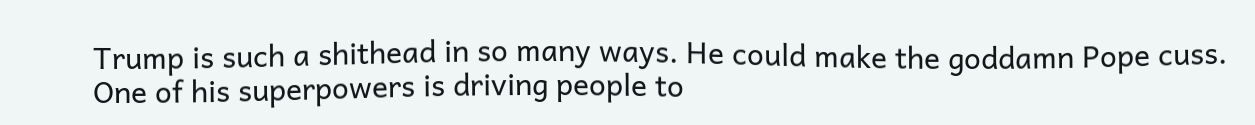Trump is such a shithead in so many ways. He could make the goddamn Pope cuss. One of his superpowers is driving people to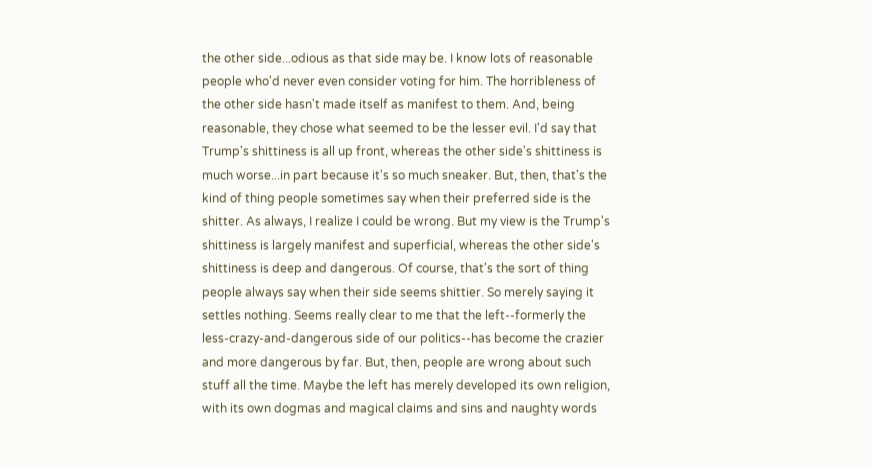the other side...odious as that side may be. I know lots of reasonable people who'd never even consider voting for him. The horribleness of the other side hasn't made itself as manifest to them. And, being reasonable, they chose what seemed to be the lesser evil. I'd say that Trump's shittiness is all up front, whereas the other side's shittiness is much worse...in part because it's so much sneaker. But, then, that's the kind of thing people sometimes say when their preferred side is the shitter. As always, I realize I could be wrong. But my view is the Trump's shittiness is largely manifest and superficial, whereas the other side's shittiness is deep and dangerous. Of course, that's the sort of thing people always say when their side seems shittier. So merely saying it settles nothing. Seems really clear to me that the left--formerly the less-crazy-and-dangerous side of our politics--has become the crazier and more dangerous by far. But, then, people are wrong about such stuff all the time. Maybe the left has merely developed its own religion, with its own dogmas and magical claims and sins and naughty words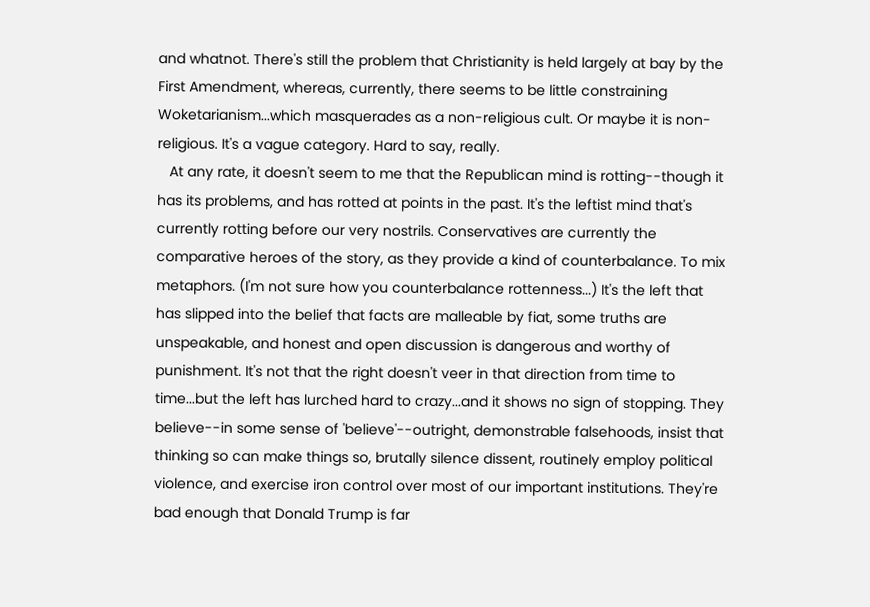and whatnot. There's still the problem that Christianity is held largely at bay by the First Amendment, whereas, currently, there seems to be little constraining Woketarianism...which masquerades as a non-religious cult. Or maybe it is non-religious. It's a vague category. Hard to say, really.
   At any rate, it doesn't seem to me that the Republican mind is rotting--though it has its problems, and has rotted at points in the past. It's the leftist mind that's currently rotting before our very nostrils. Conservatives are currently the comparative heroes of the story, as they provide a kind of counterbalance. To mix metaphors. (I'm not sure how you counterbalance rottenness...) It's the left that has slipped into the belief that facts are malleable by fiat, some truths are unspeakable, and honest and open discussion is dangerous and worthy of punishment. It's not that the right doesn't veer in that direction from time to time...but the left has lurched hard to crazy...and it shows no sign of stopping. They believe--in some sense of 'believe'--outright, demonstrable falsehoods, insist that thinking so can make things so, brutally silence dissent, routinely employ political violence, and exercise iron control over most of our important institutions. They're bad enough that Donald Trump is far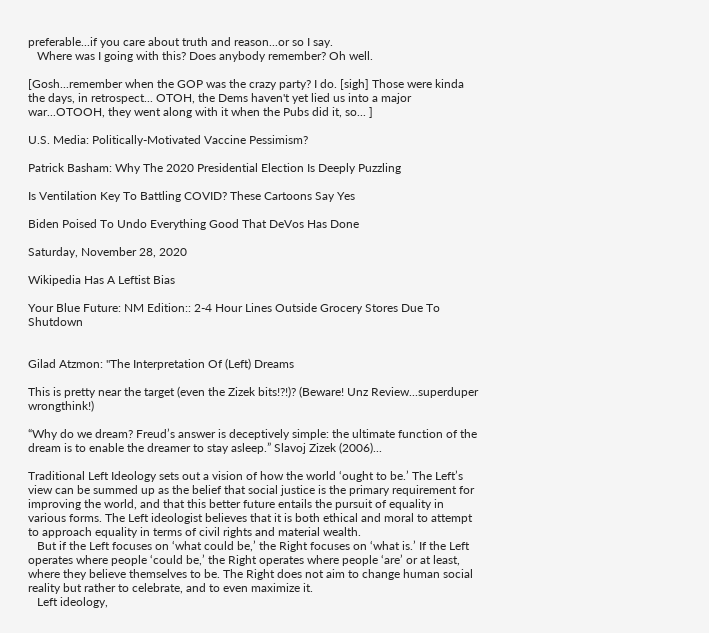preferable...if you care about truth and reason...or so I say.
   Where was I going with this? Does anybody remember? Oh well.

[Gosh...remember when the GOP was the crazy party? I do. [sigh] Those were kinda the days, in retrospect... OTOH, the Dems haven't yet lied us into a major war...OTOOH, they went along with it when the Pubs did it, so... ]

U.S. Media: Politically-Motivated Vaccine Pessimism?

Patrick Basham: Why The 2020 Presidential Election Is Deeply Puzzling

Is Ventilation Key To Battling COVID? These Cartoons Say Yes

Biden Poised To Undo Everything Good That DeVos Has Done

Saturday, November 28, 2020

Wikipedia Has A Leftist Bias

Your Blue Future: NM Edition:: 2-4 Hour Lines Outside Grocery Stores Due To Shutdown


Gilad Atzmon: "The Interpretation Of (Left) Dreams

This is pretty near the target (even the Zizek bits!?!)? (Beware! Unz Review...superduper wrongthink!)

“Why do we dream? Freud’s answer is deceptively simple: the ultimate function of the dream is to enable the dreamer to stay asleep.” Slavoj Zizek (2006)...

Traditional Left Ideology sets out a vision of how the world ‘ought to be.’ The Left’s view can be summed up as the belief that social justice is the primary requirement for improving the world, and that this better future entails the pursuit of equality in various forms. The Left ideologist believes that it is both ethical and moral to attempt to approach equality in terms of civil rights and material wealth.
   But if the Left focuses on ‘what could be,’ the Right focuses on ‘what is.’ If the Left operates where people ‘could be,’ the Right operates where people ‘are’ or at least, where they believe themselves to be. The Right does not aim to change human social reality but rather to celebrate, and to even maximize it.
   Left ideology,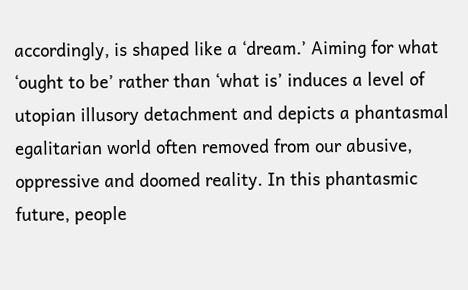accordingly, is shaped like a ‘dream.’ Aiming for what ‘ought to be’ rather than ‘what is’ induces a level of utopian illusory detachment and depicts a phantasmal egalitarian world often removed from our abusive, oppressive and doomed reality. In this phantasmic future, people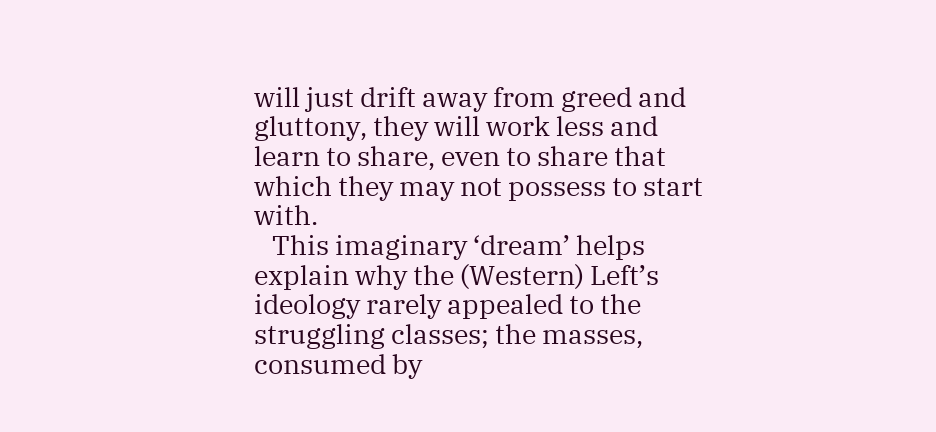will just drift away from greed and gluttony, they will work less and learn to share, even to share that which they may not possess to start with.
   This imaginary ‘dream’ helps explain why the (Western) Left’s ideology rarely appealed to the struggling classes; the masses, consumed by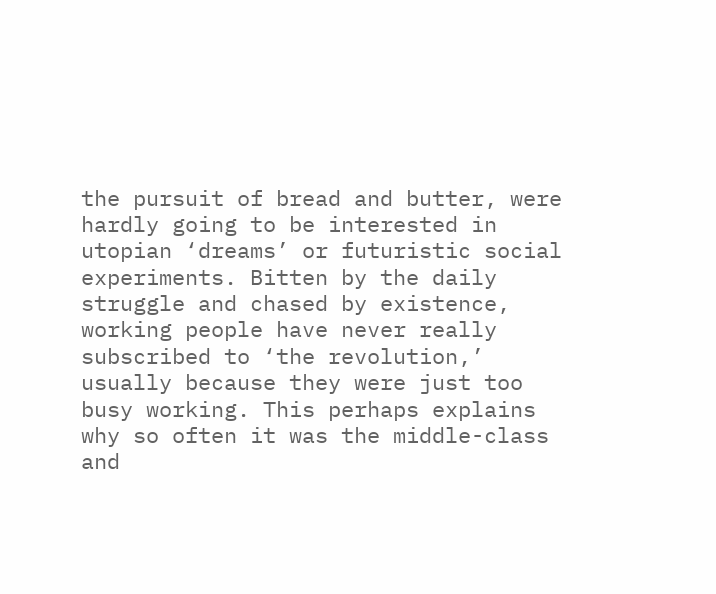the pursuit of bread and butter, were hardly going to be interested in utopian ‘dreams’ or futuristic social experiments. Bitten by the daily struggle and chased by existence, working people have never really subscribed to ‘the revolution,’ usually because they were just too busy working. This perhaps explains why so often it was the middle-class and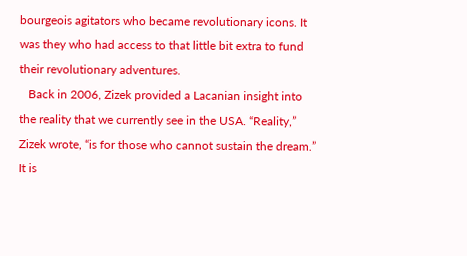bourgeois agitators who became revolutionary icons. It was they who had access to that little bit extra to fund their revolutionary adventures.
   Back in 2006, Zizek provided a Lacanian insight into the reality that we currently see in the USA. “Reality,” Zizek wrote, “is for those who cannot sustain the dream.” It is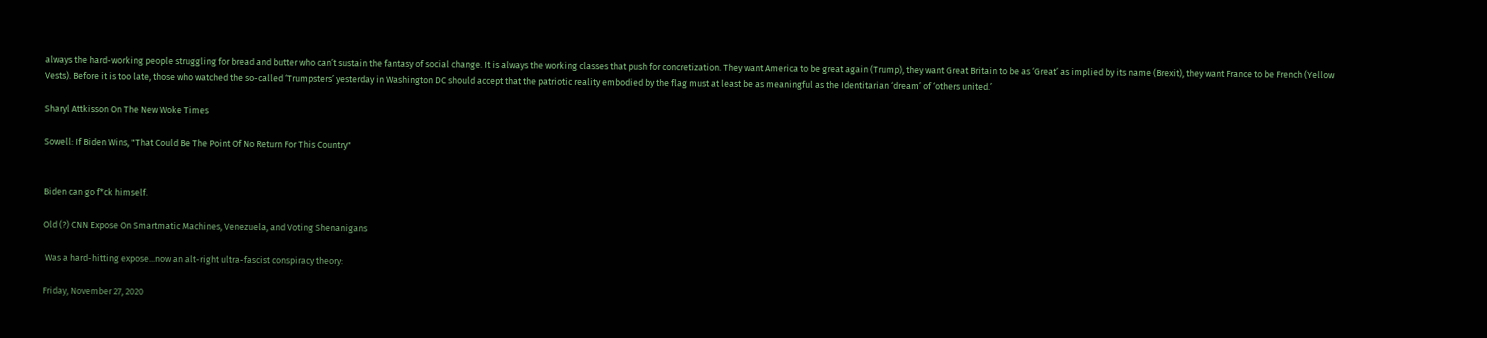always the hard-working people struggling for bread and butter who can’t sustain the fantasy of social change. It is always the working classes that push for concretization. They want America to be great again (Trump), they want Great Britain to be as ‘Great’ as implied by its name (Brexit), they want France to be French (Yellow Vests). Before it is too late, those who watched the so-called ‘Trumpsters’ yesterday in Washington DC should accept that the patriotic reality embodied by the flag must at least be as meaningful as the Identitarian ‘dream’ of ‘others united.’

Sharyl Attkisson On The New Woke Times

Sowell: If Biden Wins, "That Could Be The Point Of No Return For This Country"


Biden can go f*ck himself.

Old (?) CNN Expose On Smartmatic Machines, Venezuela, and Voting Shenanigans

 Was a hard-hitting expose...now an alt-right ultra-fascist conspiracy theory:

Friday, November 27, 2020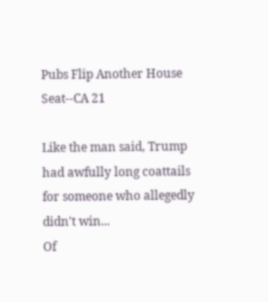Pubs Flip Another House Seat--CA 21

Like the man said, Trump had awfully long coattails for someone who allegedly didn't win...
Of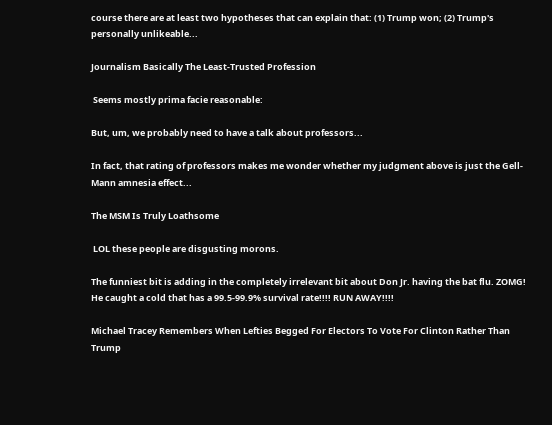course there are at least two hypotheses that can explain that: (1) Trump won; (2) Trump's personally unlikeable...

Journalism Basically The Least-Trusted Profession

 Seems mostly prima facie reasonable:

But, um, we probably need to have a talk about professors...

In fact, that rating of professors makes me wonder whether my judgment above is just the Gell-Mann amnesia effect...

The MSM Is Truly Loathsome

 LOL these people are disgusting morons.

The funniest bit is adding in the completely irrelevant bit about Don Jr. having the bat flu. ZOMG! He caught a cold that has a 99.5-99.9% survival rate!!!! RUN AWAY!!!!

Michael Tracey Remembers When Lefties Begged For Electors To Vote For Clinton Rather Than Trump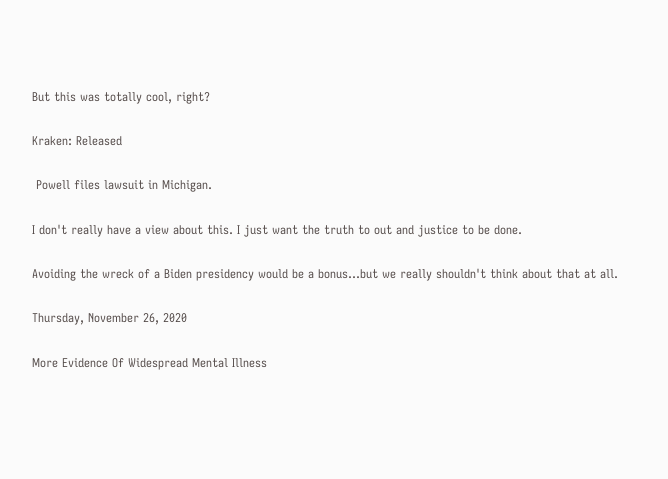But this was totally cool, right?

Kraken: Released

 Powell files lawsuit in Michigan.

I don't really have a view about this. I just want the truth to out and justice to be done.

Avoiding the wreck of a Biden presidency would be a bonus...but we really shouldn't think about that at all.

Thursday, November 26, 2020

More Evidence Of Widespread Mental Illness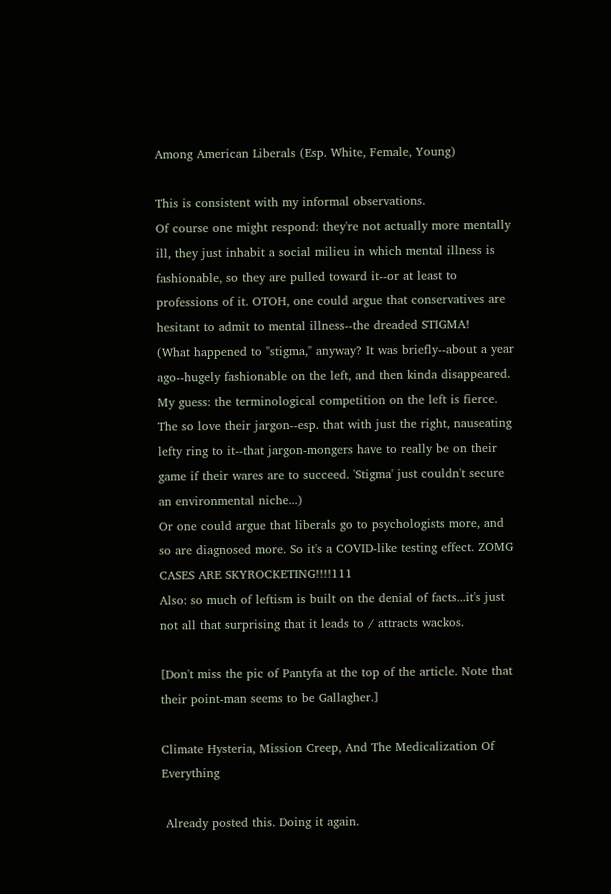Among American Liberals (Esp. White, Female, Young)

This is consistent with my informal observations.
Of course one might respond: they're not actually more mentally ill, they just inhabit a social milieu in which mental illness is fashionable, so they are pulled toward it--or at least to professions of it. OTOH, one could argue that conservatives are hesitant to admit to mental illness--the dreaded STIGMA!
(What happened to "stigma," anyway? It was briefly--about a year ago--hugely fashionable on the left, and then kinda disappeared. My guess: the terminological competition on the left is fierce. The so love their jargon--esp. that with just the right, nauseating lefty ring to it--that jargon-mongers have to really be on their game if their wares are to succeed. 'Stigma' just couldn't secure an environmental niche...)
Or one could argue that liberals go to psychologists more, and so are diagnosed more. So it's a COVID-like testing effect. ZOMG CASES ARE SKYROCKETING!!!!111
Also: so much of leftism is built on the denial of facts...it's just not all that surprising that it leads to / attracts wackos.

[Don't miss the pic of Pantyfa at the top of the article. Note that their point-man seems to be Gallagher.]

Climate Hysteria, Mission Creep, And The Medicalization Of Everything

 Already posted this. Doing it again.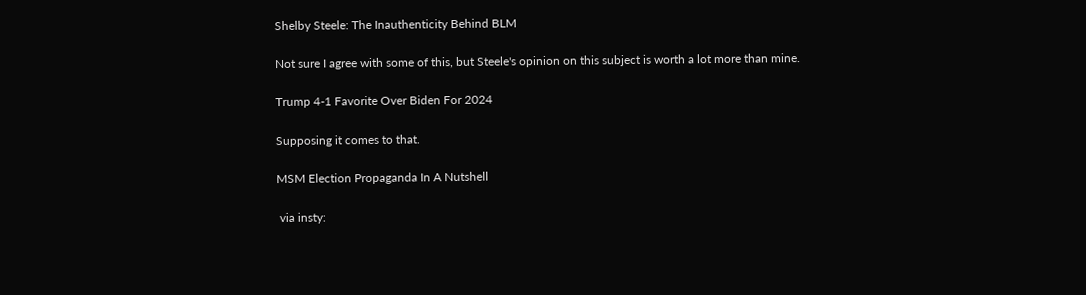Shelby Steele: The Inauthenticity Behind BLM

Not sure I agree with some of this, but Steele's opinion on this subject is worth a lot more than mine.

Trump 4-1 Favorite Over Biden For 2024

Supposing it comes to that.

MSM Election Propaganda In A Nutshell

 via insty: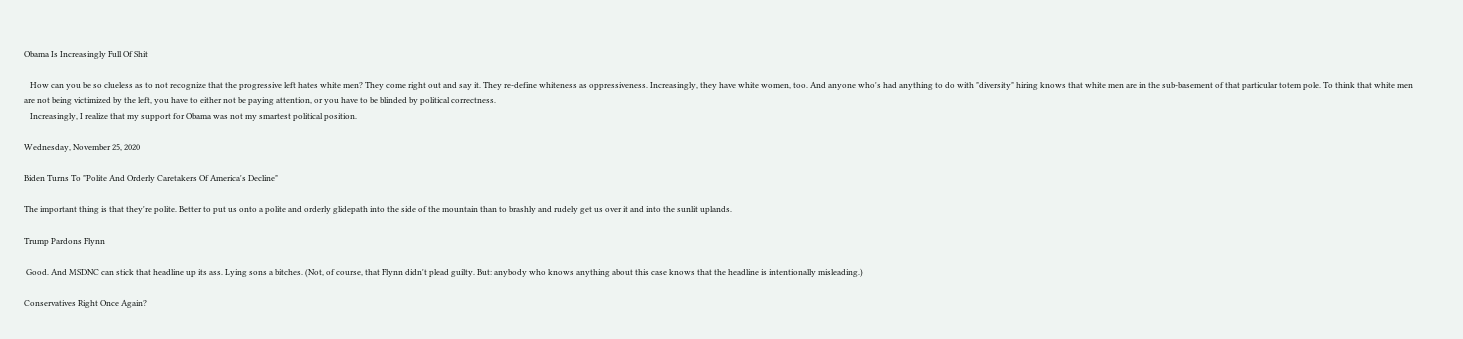Obama Is Increasingly Full Of Shit

   How can you be so clueless as to not recognize that the progressive left hates white men? They come right out and say it. They re-define whiteness as oppressiveness. Increasingly, they have white women, too. And anyone who's had anything to do with "diversity" hiring knows that white men are in the sub-basement of that particular totem pole. To think that white men are not being victimized by the left, you have to either not be paying attention, or you have to be blinded by political correctness.
   Increasingly, I realize that my support for Obama was not my smartest political position.

Wednesday, November 25, 2020

Biden Turns To "Polite And Orderly Caretakers Of America's Decline"

The important thing is that they're polite. Better to put us onto a polite and orderly glidepath into the side of the mountain than to brashly and rudely get us over it and into the sunlit uplands.

Trump Pardons Flynn

 Good. And MSDNC can stick that headline up its ass. Lying sons a bitches. (Not, of course, that Flynn didn't plead guilty. But: anybody who knows anything about this case knows that the headline is intentionally misleading.)

Conservatives Right Once Again?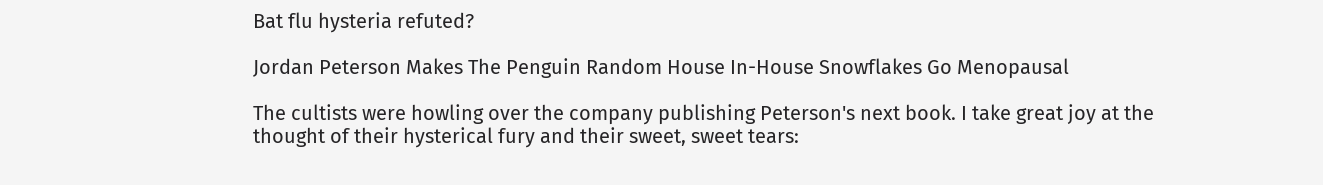Bat flu hysteria refuted?

Jordan Peterson Makes The Penguin Random House In-House Snowflakes Go Menopausal

The cultists were howling over the company publishing Peterson's next book. I take great joy at the thought of their hysterical fury and their sweet, sweet tears: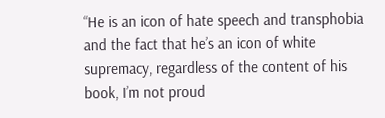“He is an icon of hate speech and transphobia and the fact that he’s an icon of white supremacy, regardless of the content of his book, I’m not proud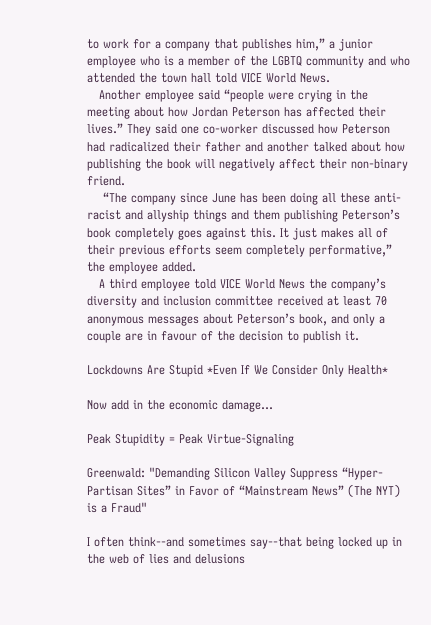to work for a company that publishes him,” a junior employee who is a member of the LGBTQ community and who attended the town hall told VICE World News.
   Another employee said “people were crying in the meeting about how Jordan Peterson has affected their lives.” They said one co-worker discussed how Peterson had radicalized their father and another talked about how publishing the book will negatively affect their non-binary friend.
    “The company since June has been doing all these anti-racist and allyship things and them publishing Peterson’s book completely goes against this. It just makes all of their previous efforts seem completely performative,” the employee added.
   A third employee told VICE World News the company’s diversity and inclusion committee received at least 70 anonymous messages about Peterson’s book, and only a couple are in favour of the decision to publish it.

Lockdowns Are Stupid *Even If We Consider Only Health*

Now add in the economic damage...

Peak Stupidity = Peak Virtue-Signaling

Greenwald: "Demanding Silicon Valley Suppress “Hyper-Partisan Sites” in Favor of “Mainstream News” (The NYT) is a Fraud"

I often think--and sometimes say--that being locked up in the web of lies and delusions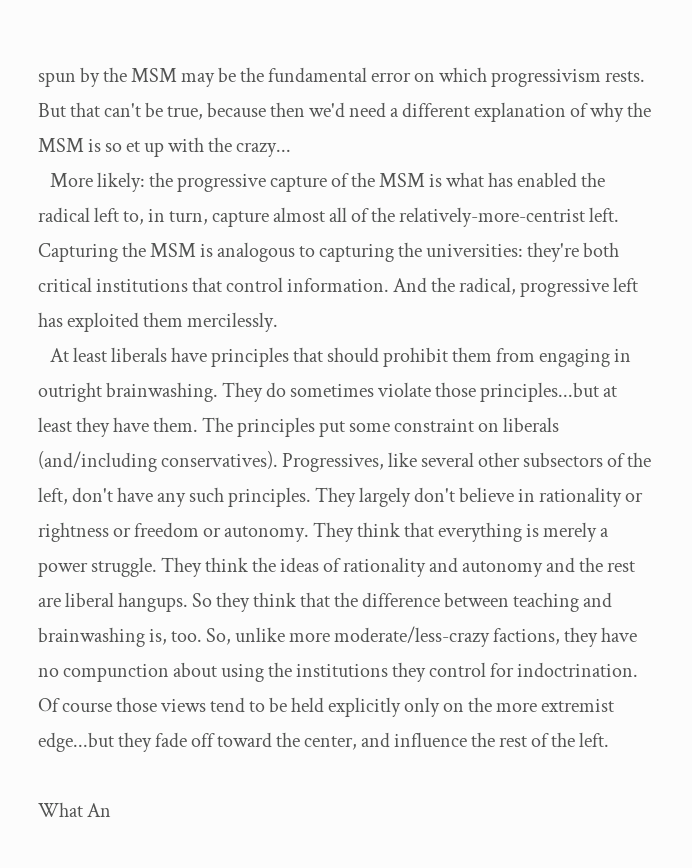spun by the MSM may be the fundamental error on which progressivism rests. But that can't be true, because then we'd need a different explanation of why the MSM is so et up with the crazy...
   More likely: the progressive capture of the MSM is what has enabled the radical left to, in turn, capture almost all of the relatively-more-centrist left. Capturing the MSM is analogous to capturing the universities: they're both critical institutions that control information. And the radical, progressive left has exploited them mercilessly.
   At least liberals have principles that should prohibit them from engaging in outright brainwashing. They do sometimes violate those principles...but at least they have them. The principles put some constraint on liberals (and/including conservatives). Progressives, like several other subsectors of the left, don't have any such principles. They largely don't believe in rationality or rightness or freedom or autonomy. They think that everything is merely a power struggle. They think the ideas of rationality and autonomy and the rest are liberal hangups. So they think that the difference between teaching and brainwashing is, too. So, unlike more moderate/less-crazy factions, they have no compunction about using the institutions they control for indoctrination. Of course those views tend to be held explicitly only on the more extremist edge...but they fade off toward the center, and influence the rest of the left.

What An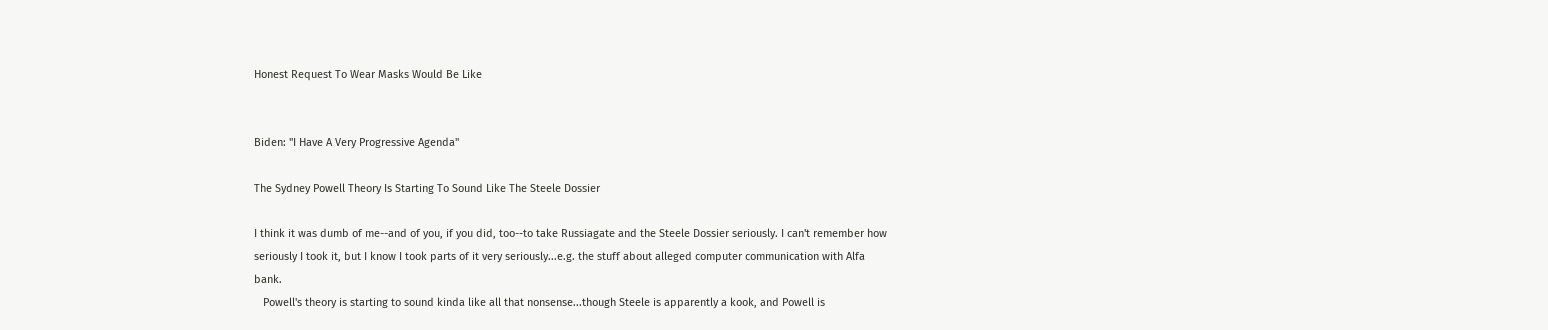Honest Request To Wear Masks Would Be Like


Biden: "I Have A Very Progressive Agenda"

The Sydney Powell Theory Is Starting To Sound Like The Steele Dossier

I think it was dumb of me--and of you, if you did, too--to take Russiagate and the Steele Dossier seriously. I can't remember how seriously I took it, but I know I took parts of it very seriously...e.g. the stuff about alleged computer communication with Alfa bank.
   Powell's theory is starting to sound kinda like all that nonsense...though Steele is apparently a kook, and Powell is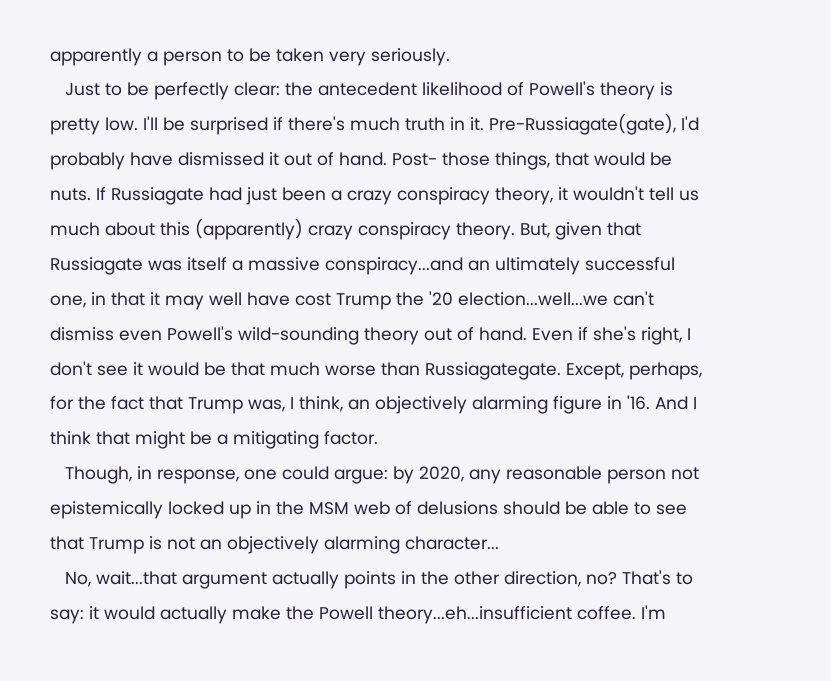apparently a person to be taken very seriously.
   Just to be perfectly clear: the antecedent likelihood of Powell's theory is pretty low. I'll be surprised if there's much truth in it. Pre-Russiagate(gate), I'd probably have dismissed it out of hand. Post- those things, that would be nuts. If Russiagate had just been a crazy conspiracy theory, it wouldn't tell us much about this (apparently) crazy conspiracy theory. But, given that Russiagate was itself a massive conspiracy...and an ultimately successful one, in that it may well have cost Trump the '20 election...well...we can't dismiss even Powell's wild-sounding theory out of hand. Even if she's right, I don't see it would be that much worse than Russiagategate. Except, perhaps, for the fact that Trump was, I think, an objectively alarming figure in '16. And I think that might be a mitigating factor.
   Though, in response, one could argue: by 2020, any reasonable person not epistemically locked up in the MSM web of delusions should be able to see that Trump is not an objectively alarming character...
   No, wait...that argument actually points in the other direction, no? That's to say: it would actually make the Powell theory...eh...insufficient coffee. I'm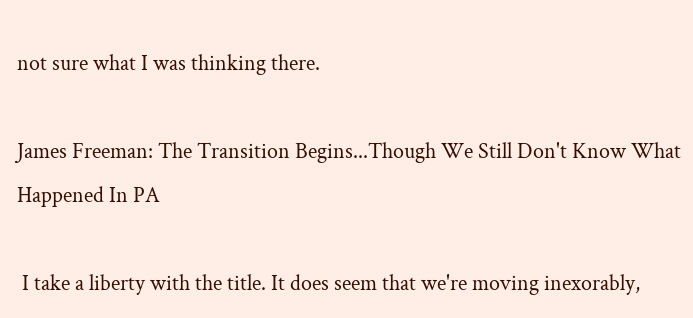not sure what I was thinking there.

James Freeman: The Transition Begins...Though We Still Don't Know What Happened In PA

 I take a liberty with the title. It does seem that we're moving inexorably,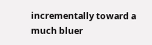incrementally toward a much bluer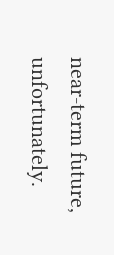near-term future, unfortunately.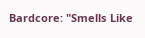Bardcore: "Smells Like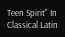Teen Spirit" In Classical Latin